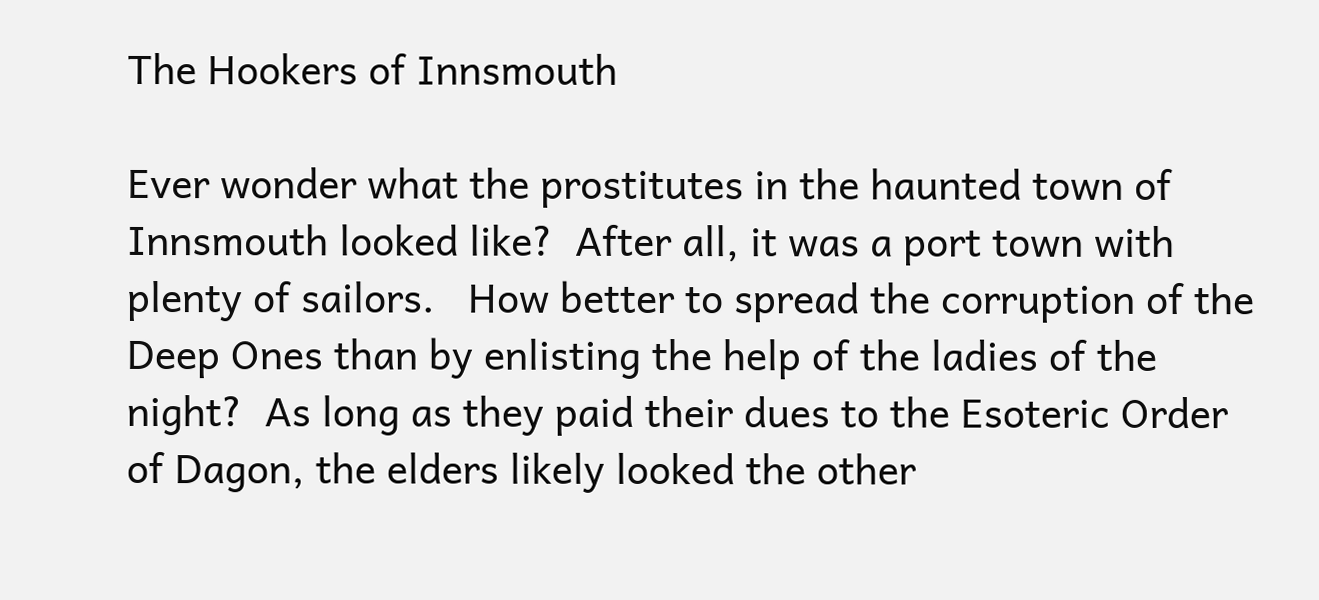The Hookers of Innsmouth

Ever wonder what the prostitutes in the haunted town of Innsmouth looked like?  After all, it was a port town with plenty of sailors.   How better to spread the corruption of the Deep Ones than by enlisting the help of the ladies of the night?  As long as they paid their dues to the Esoteric Order of Dagon, the elders likely looked the other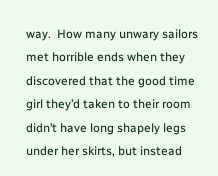way.  How many unwary sailors met horrible ends when they discovered that the good time girl they’d taken to their room didn’t have long shapely legs under her skirts, but instead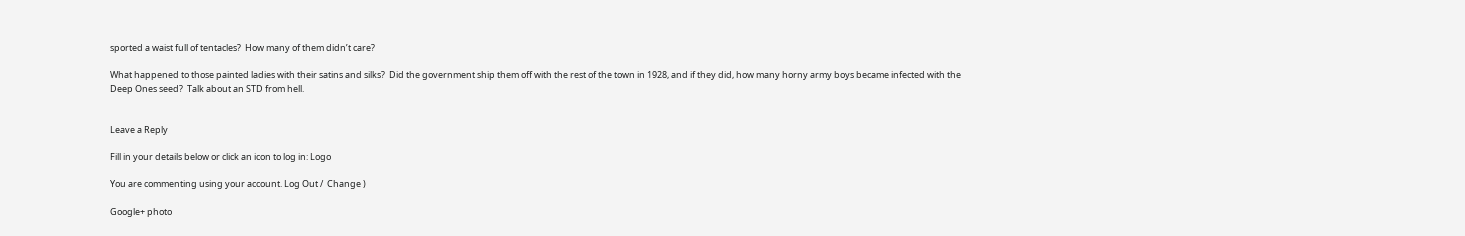sported a waist full of tentacles?  How many of them didn’t care?

What happened to those painted ladies with their satins and silks?  Did the government ship them off with the rest of the town in 1928, and if they did, how many horny army boys became infected with the Deep Ones seed?  Talk about an STD from hell.


Leave a Reply

Fill in your details below or click an icon to log in: Logo

You are commenting using your account. Log Out /  Change )

Google+ photo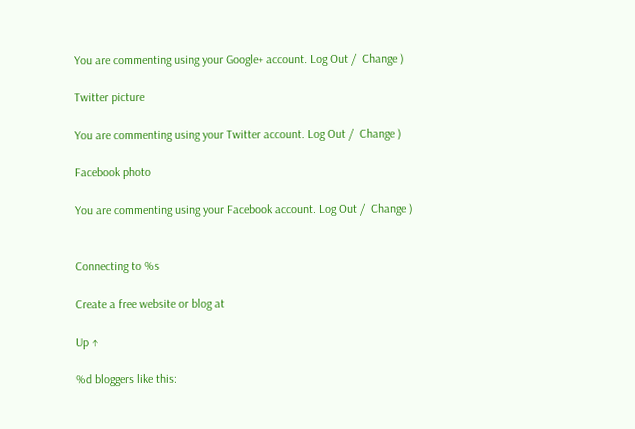You are commenting using your Google+ account. Log Out /  Change )

Twitter picture

You are commenting using your Twitter account. Log Out /  Change )

Facebook photo

You are commenting using your Facebook account. Log Out /  Change )


Connecting to %s

Create a free website or blog at

Up ↑

%d bloggers like this: